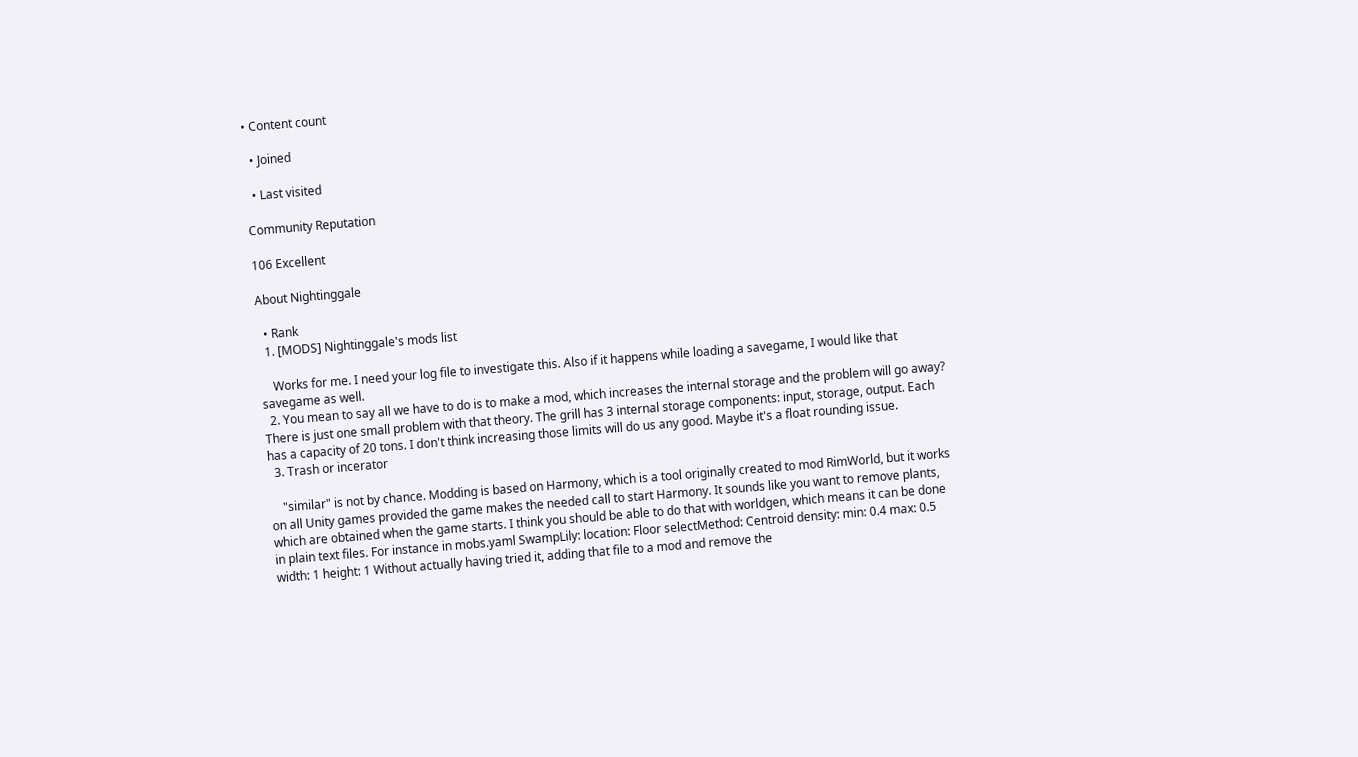• Content count

  • Joined

  • Last visited

Community Reputation

106 Excellent

About Nightinggale

  • Rank
  1. [MODS] Nightinggale's mods list

    Works for me. I need your log file to investigate this. Also if it happens while loading a savegame, I would like that savegame as well.
  2. You mean to say all we have to do is to make a mod, which increases the internal storage and the problem will go away? There is just one small problem with that theory. The grill has 3 internal storage components: input, storage, output. Each has a capacity of 20 tons. I don't think increasing those limits will do us any good. Maybe it's a float rounding issue.
  3. Trash or incerator

    "similar" is not by chance. Modding is based on Harmony, which is a tool originally created to mod RimWorld, but it works on all Unity games provided the game makes the needed call to start Harmony. It sounds like you want to remove plants, which are obtained when the game starts. I think you should be able to do that with worldgen, which means it can be done in plain text files. For instance in mobs.yaml SwampLily: location: Floor selectMethod: Centroid density: min: 0.4 max: 0.5 width: 1 height: 1 Without actually having tried it, adding that file to a mod and remove the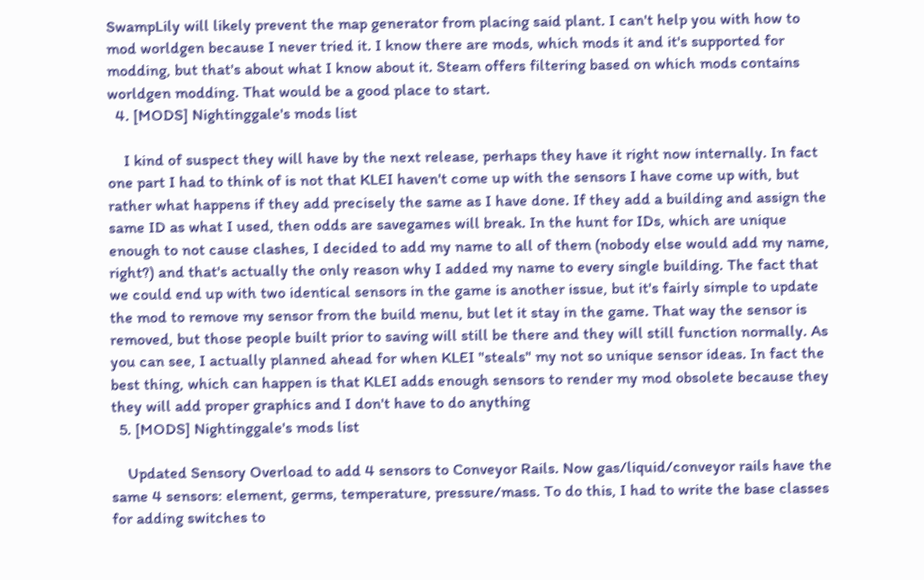SwampLily will likely prevent the map generator from placing said plant. I can't help you with how to mod worldgen because I never tried it. I know there are mods, which mods it and it's supported for modding, but that's about what I know about it. Steam offers filtering based on which mods contains worldgen modding. That would be a good place to start.
  4. [MODS] Nightinggale's mods list

    I kind of suspect they will have by the next release, perhaps they have it right now internally. In fact one part I had to think of is not that KLEI haven't come up with the sensors I have come up with, but rather what happens if they add precisely the same as I have done. If they add a building and assign the same ID as what I used, then odds are savegames will break. In the hunt for IDs, which are unique enough to not cause clashes, I decided to add my name to all of them (nobody else would add my name, right?) and that's actually the only reason why I added my name to every single building. The fact that we could end up with two identical sensors in the game is another issue, but it's fairly simple to update the mod to remove my sensor from the build menu, but let it stay in the game. That way the sensor is removed, but those people built prior to saving will still be there and they will still function normally. As you can see, I actually planned ahead for when KLEI "steals" my not so unique sensor ideas. In fact the best thing, which can happen is that KLEI adds enough sensors to render my mod obsolete because they they will add proper graphics and I don't have to do anything
  5. [MODS] Nightinggale's mods list

    Updated Sensory Overload to add 4 sensors to Conveyor Rails. Now gas/liquid/conveyor rails have the same 4 sensors: element, germs, temperature, pressure/mass. To do this, I had to write the base classes for adding switches to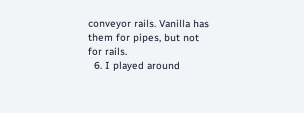conveyor rails. Vanilla has them for pipes, but not for rails.
  6. I played around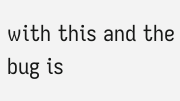with this and the bug is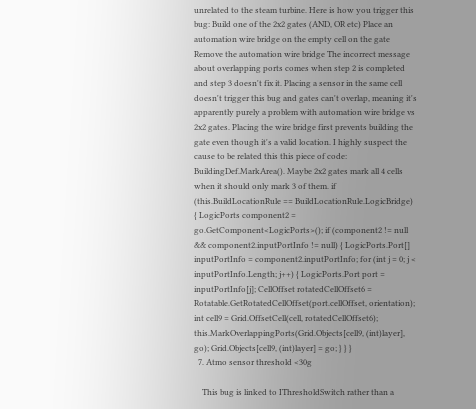unrelated to the steam turbine. Here is how you trigger this bug: Build one of the 2x2 gates (AND, OR etc) Place an automation wire bridge on the empty cell on the gate Remove the automation wire bridge The incorrect message about overlapping ports comes when step 2 is completed and step 3 doesn't fix it. Placing a sensor in the same cell doesn't trigger this bug and gates can't overlap, meaning it's apparently purely a problem with automation wire bridge vs 2x2 gates. Placing the wire bridge first prevents building the gate even though it's a valid location. I highly suspect the cause to be related this this piece of code: BuildingDef.MarkArea(). Maybe 2x2 gates mark all 4 cells when it should only mark 3 of them. if (this.BuildLocationRule == BuildLocationRule.LogicBridge) { LogicPorts component2 = go.GetComponent<LogicPorts>(); if (component2 != null && component2.inputPortInfo != null) { LogicPorts.Port[] inputPortInfo = component2.inputPortInfo; for (int j = 0; j < inputPortInfo.Length; j++) { LogicPorts.Port port = inputPortInfo[j]; CellOffset rotatedCellOffset6 = Rotatable.GetRotatedCellOffset(port.cellOffset, orientation); int cell9 = Grid.OffsetCell(cell, rotatedCellOffset6); this.MarkOverlappingPorts(Grid.Objects[cell9, (int)layer], go); Grid.Objects[cell9, (int)layer] = go; } } }
  7. Atmo sensor threshold <30g

    This bug is linked to IThresholdSwitch rather than a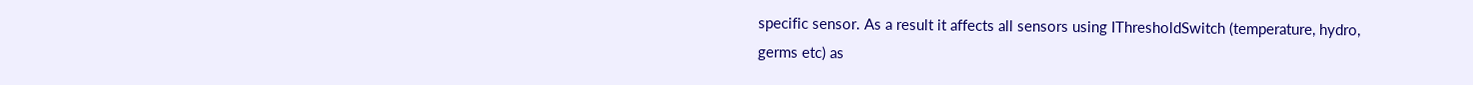specific sensor. As a result it affects all sensors using IThresholdSwitch (temperature, hydro, germs etc) as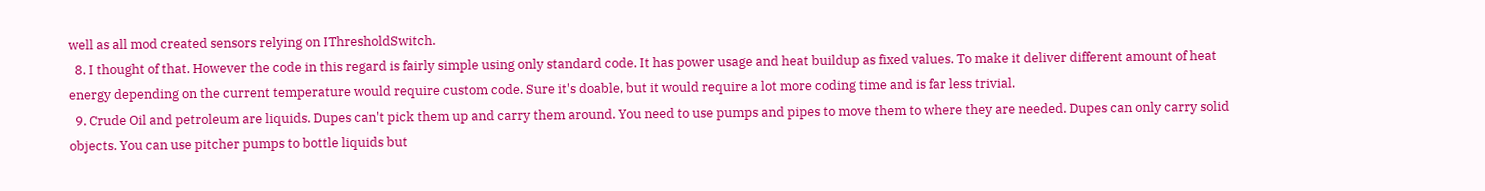well as all mod created sensors relying on IThresholdSwitch.
  8. I thought of that. However the code in this regard is fairly simple using only standard code. It has power usage and heat buildup as fixed values. To make it deliver different amount of heat energy depending on the current temperature would require custom code. Sure it's doable, but it would require a lot more coding time and is far less trivial.
  9. Crude Oil and petroleum are liquids. Dupes can't pick them up and carry them around. You need to use pumps and pipes to move them to where they are needed. Dupes can only carry solid objects. You can use pitcher pumps to bottle liquids but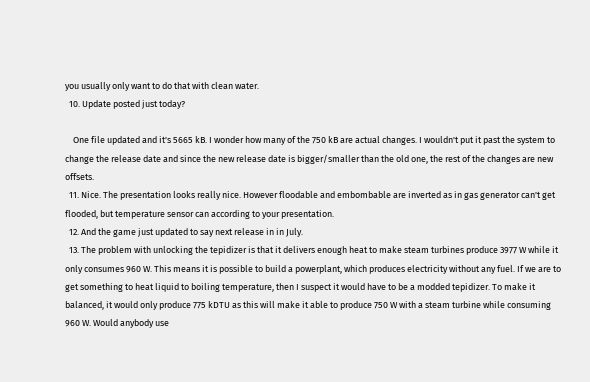you usually only want to do that with clean water.
  10. Update posted just today?

    One file updated and it's 5665 kB. I wonder how many of the 750 kB are actual changes. I wouldn't put it past the system to change the release date and since the new release date is bigger/smaller than the old one, the rest of the changes are new offsets.
  11. Nice. The presentation looks really nice. However floodable and embombable are inverted as in gas generator can't get flooded, but temperature sensor can according to your presentation.
  12. And the game just updated to say next release in in July.
  13. The problem with unlocking the tepidizer is that it delivers enough heat to make steam turbines produce 3977 W while it only consumes 960 W. This means it is possible to build a powerplant, which produces electricity without any fuel. If we are to get something to heat liquid to boiling temperature, then I suspect it would have to be a modded tepidizer. To make it balanced, it would only produce 775 kDTU as this will make it able to produce 750 W with a steam turbine while consuming 960 W. Would anybody use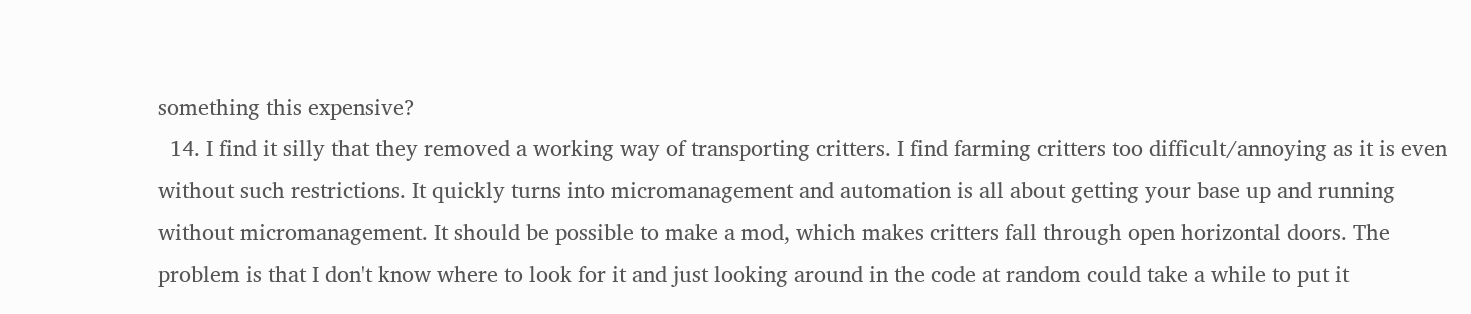something this expensive?
  14. I find it silly that they removed a working way of transporting critters. I find farming critters too difficult/annoying as it is even without such restrictions. It quickly turns into micromanagement and automation is all about getting your base up and running without micromanagement. It should be possible to make a mod, which makes critters fall through open horizontal doors. The problem is that I don't know where to look for it and just looking around in the code at random could take a while to put it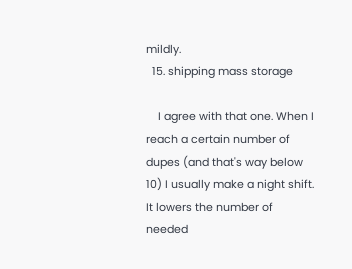mildly.
  15. shipping mass storage

    I agree with that one. When I reach a certain number of dupes (and that's way below 10) I usually make a night shift. It lowers the number of needed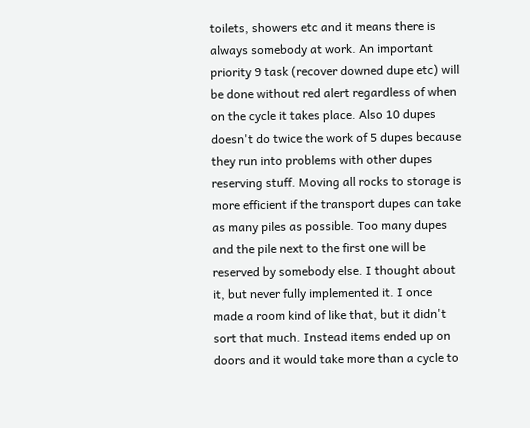toilets, showers etc and it means there is always somebody at work. An important priority 9 task (recover downed dupe etc) will be done without red alert regardless of when on the cycle it takes place. Also 10 dupes doesn't do twice the work of 5 dupes because they run into problems with other dupes reserving stuff. Moving all rocks to storage is more efficient if the transport dupes can take as many piles as possible. Too many dupes and the pile next to the first one will be reserved by somebody else. I thought about it, but never fully implemented it. I once made a room kind of like that, but it didn't sort that much. Instead items ended up on doors and it would take more than a cycle to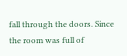fall through the doors. Since the room was full of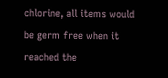chlorine, all items would be germ free when it reached the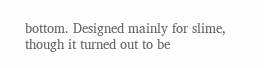bottom. Designed mainly for slime, though it turned out to be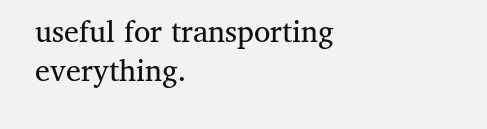useful for transporting everything.